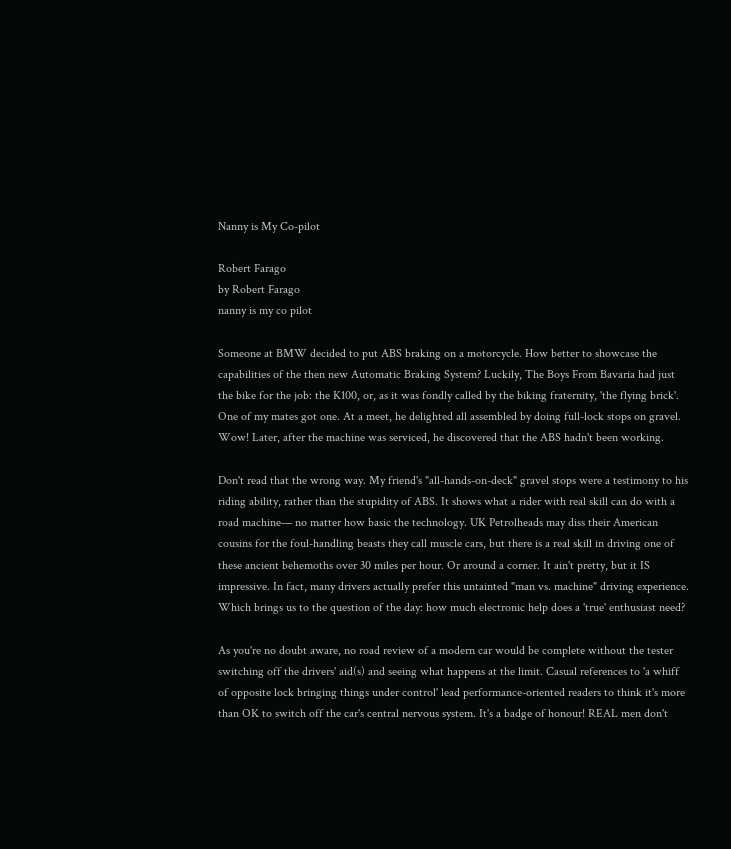Nanny is My Co-pilot

Robert Farago
by Robert Farago
nanny is my co pilot

Someone at BMW decided to put ABS braking on a motorcycle. How better to showcase the capabilities of the then new Automatic Braking System? Luckily, The Boys From Bavaria had just the bike for the job: the K100, or, as it was fondly called by the biking fraternity, 'the flying brick'. One of my mates got one. At a meet, he delighted all assembled by doing full-lock stops on gravel. Wow! Later, after the machine was serviced, he discovered that the ABS hadn't been working.

Don't read that the wrong way. My friend's "all-hands-on-deck" gravel stops were a testimony to his riding ability, rather than the stupidity of ABS. It shows what a rider with real skill can do with a road machine— no matter how basic the technology. UK Petrolheads may diss their American cousins for the foul-handling beasts they call muscle cars, but there is a real skill in driving one of these ancient behemoths over 30 miles per hour. Or around a corner. It ain't pretty, but it IS impressive. In fact, many drivers actually prefer this untainted "man vs. machine" driving experience. Which brings us to the question of the day: how much electronic help does a 'true' enthusiast need?

As you're no doubt aware, no road review of a modern car would be complete without the tester switching off the drivers' aid(s) and seeing what happens at the limit. Casual references to 'a whiff of opposite lock bringing things under control' lead performance-oriented readers to think it's more than OK to switch off the car's central nervous system. It's a badge of honour! REAL men don't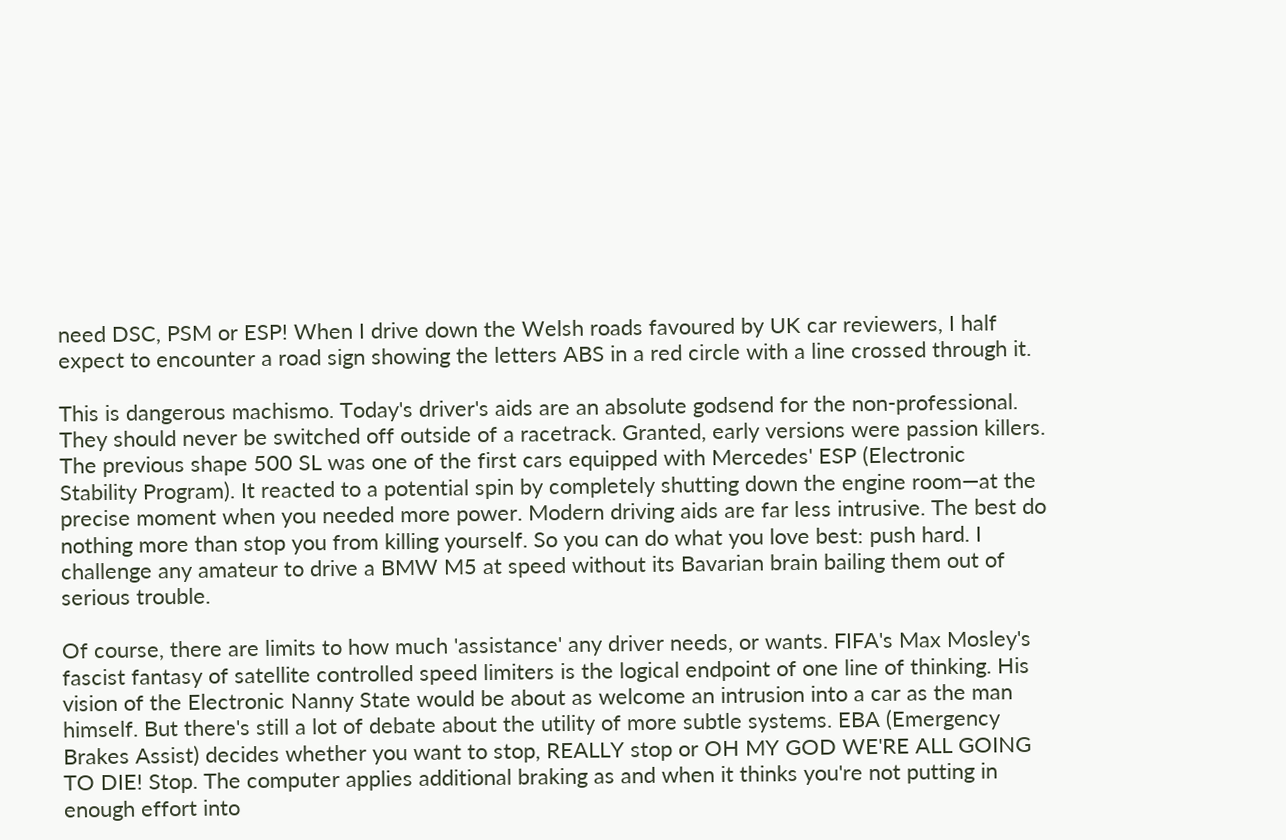need DSC, PSM or ESP! When I drive down the Welsh roads favoured by UK car reviewers, I half expect to encounter a road sign showing the letters ABS in a red circle with a line crossed through it.

This is dangerous machismo. Today's driver's aids are an absolute godsend for the non-professional. They should never be switched off outside of a racetrack. Granted, early versions were passion killers. The previous shape 500 SL was one of the first cars equipped with Mercedes' ESP (Electronic Stability Program). It reacted to a potential spin by completely shutting down the engine room—at the precise moment when you needed more power. Modern driving aids are far less intrusive. The best do nothing more than stop you from killing yourself. So you can do what you love best: push hard. I challenge any amateur to drive a BMW M5 at speed without its Bavarian brain bailing them out of serious trouble.

Of course, there are limits to how much 'assistance' any driver needs, or wants. FIFA's Max Mosley's fascist fantasy of satellite controlled speed limiters is the logical endpoint of one line of thinking. His vision of the Electronic Nanny State would be about as welcome an intrusion into a car as the man himself. But there's still a lot of debate about the utility of more subtle systems. EBA (Emergency Brakes Assist) decides whether you want to stop, REALLY stop or OH MY GOD WE'RE ALL GOING TO DIE! Stop. The computer applies additional braking as and when it thinks you're not putting in enough effort into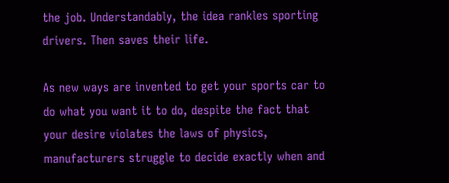the job. Understandably, the idea rankles sporting drivers. Then saves their life.

As new ways are invented to get your sports car to do what you want it to do, despite the fact that your desire violates the laws of physics, manufacturers struggle to decide exactly when and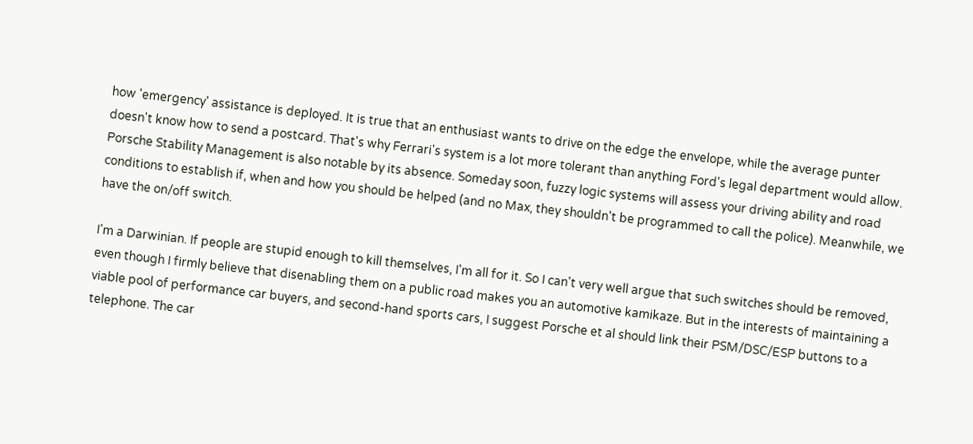how 'emergency' assistance is deployed. It is true that an enthusiast wants to drive on the edge the envelope, while the average punter doesn't know how to send a postcard. That's why Ferrari's system is a lot more tolerant than anything Ford's legal department would allow. Porsche Stability Management is also notable by its absence. Someday soon, fuzzy logic systems will assess your driving ability and road conditions to establish if, when and how you should be helped (and no Max, they shouldn't be programmed to call the police). Meanwhile, we have the on/off switch.

I'm a Darwinian. If people are stupid enough to kill themselves, I'm all for it. So I can't very well argue that such switches should be removed, even though I firmly believe that disenabling them on a public road makes you an automotive kamikaze. But in the interests of maintaining a viable pool of performance car buyers, and second-hand sports cars, I suggest Porsche et al should link their PSM/DSC/ESP buttons to a telephone. The car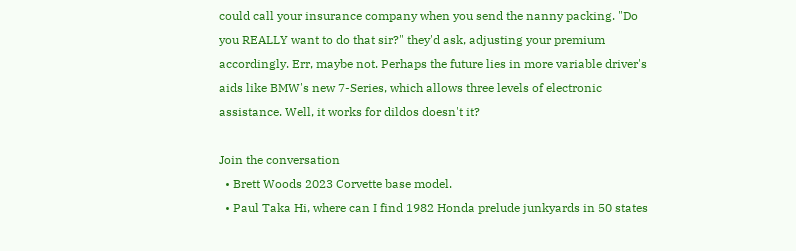could call your insurance company when you send the nanny packing. "Do you REALLY want to do that sir?" they'd ask, adjusting your premium accordingly. Err, maybe not. Perhaps the future lies in more variable driver's aids like BMW's new 7-Series, which allows three levels of electronic assistance. Well, it works for dildos doesn't it?

Join the conversation
  • Brett Woods 2023 Corvette base model.
  • Paul Taka Hi, where can I find 1982 Honda prelude junkyards in 50 states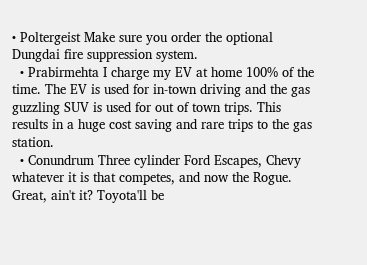• Poltergeist Make sure you order the optional Dungdai fire suppression system.
  • Prabirmehta I charge my EV at home 100% of the time. The EV is used for in-town driving and the gas guzzling SUV is used for out of town trips. This results in a huge cost saving and rare trips to the gas station.
  • Conundrum Three cylinder Ford Escapes, Chevy whatever it is that competes, and now the Rogue. Great, ain't it? Toyota'll be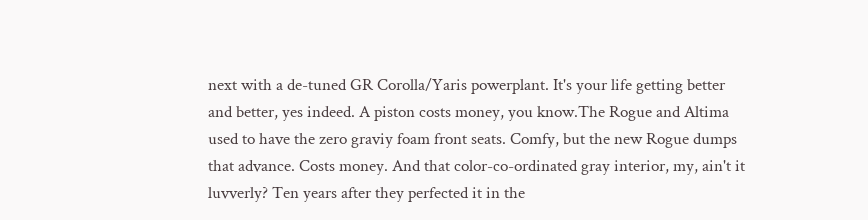next with a de-tuned GR Corolla/Yaris powerplant. It's your life getting better and better, yes indeed. A piston costs money, you know.The Rogue and Altima used to have the zero graviy foam front seats. Comfy, but the new Rogue dumps that advance. Costs money. And that color-co-ordinated gray interior, my, ain't it luvverly? Ten years after they perfected it in the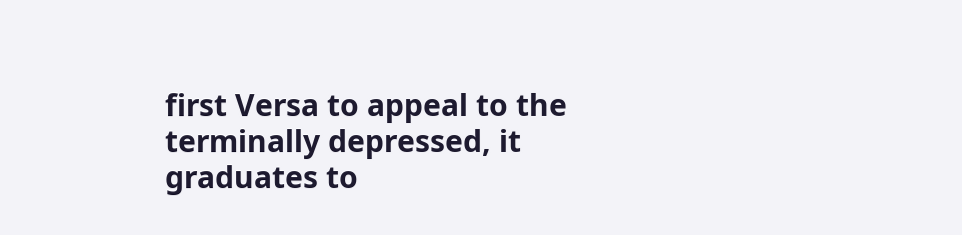first Versa to appeal to the terminally depressed, it graduates to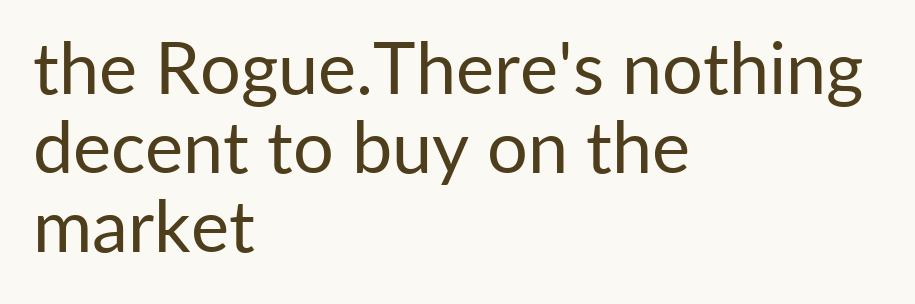the Rogue.There's nothing decent to buy on the market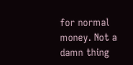for normal money. Not a damn thing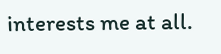interests me at all.